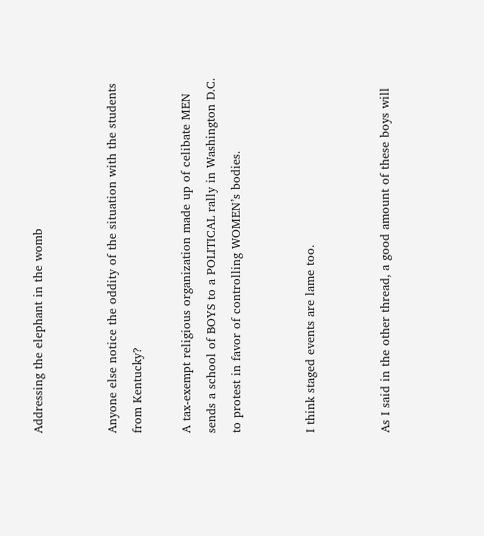Addressing the elephant in the womb


Anyone else notice the oddity of the situation with the students from Kentucky?

A tax-exempt religious organization made up of celibate MEN sends a school of BOYS to a POLITICAL rally in Washington D.C. to protest in favor of controlling WOMEN’s bodies.


I think staged events are lame too.


As I said in the other thread, a good amount of these boys will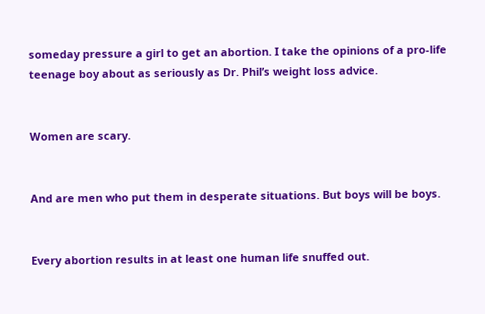someday pressure a girl to get an abortion. I take the opinions of a pro-life teenage boy about as seriously as Dr. Phil’s weight loss advice.


Women are scary.


And are men who put them in desperate situations. But boys will be boys.


Every abortion results in at least one human life snuffed out.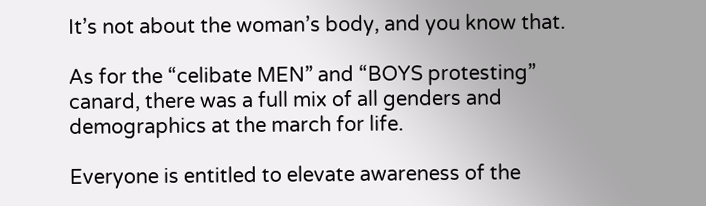It’s not about the woman’s body, and you know that.

As for the “celibate MEN” and “BOYS protesting” canard, there was a full mix of all genders and demographics at the march for life.

Everyone is entitled to elevate awareness of the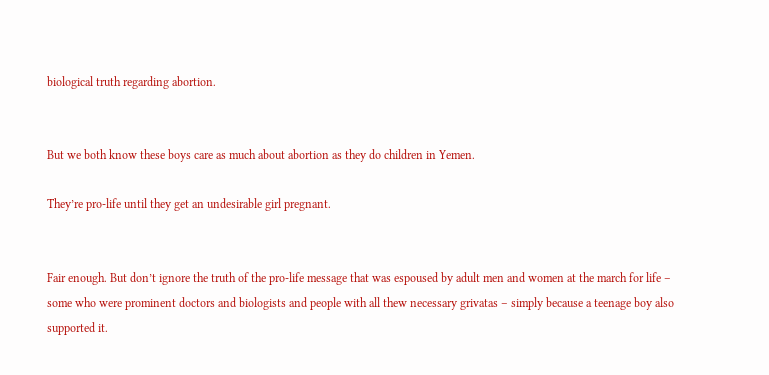biological truth regarding abortion.


But we both know these boys care as much about abortion as they do children in Yemen.

They’re pro-life until they get an undesirable girl pregnant.


Fair enough. But don’t ignore the truth of the pro-life message that was espoused by adult men and women at the march for life – some who were prominent doctors and biologists and people with all thew necessary grivatas – simply because a teenage boy also supported it.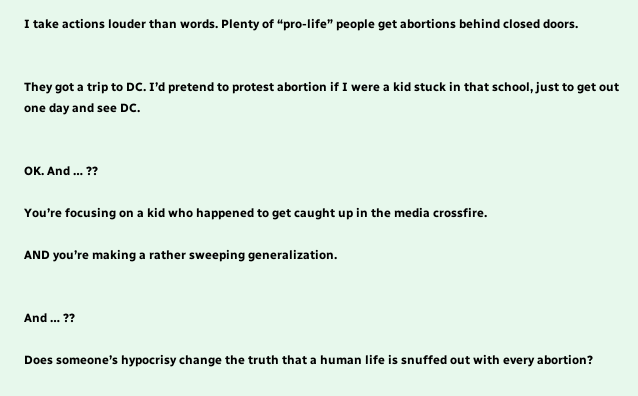I take actions louder than words. Plenty of “pro-life” people get abortions behind closed doors.


They got a trip to DC. I’d pretend to protest abortion if I were a kid stuck in that school, just to get out one day and see DC.


OK. And … ??

You’re focusing on a kid who happened to get caught up in the media crossfire.

AND you’re making a rather sweeping generalization.


And … ??

Does someone’s hypocrisy change the truth that a human life is snuffed out with every abortion?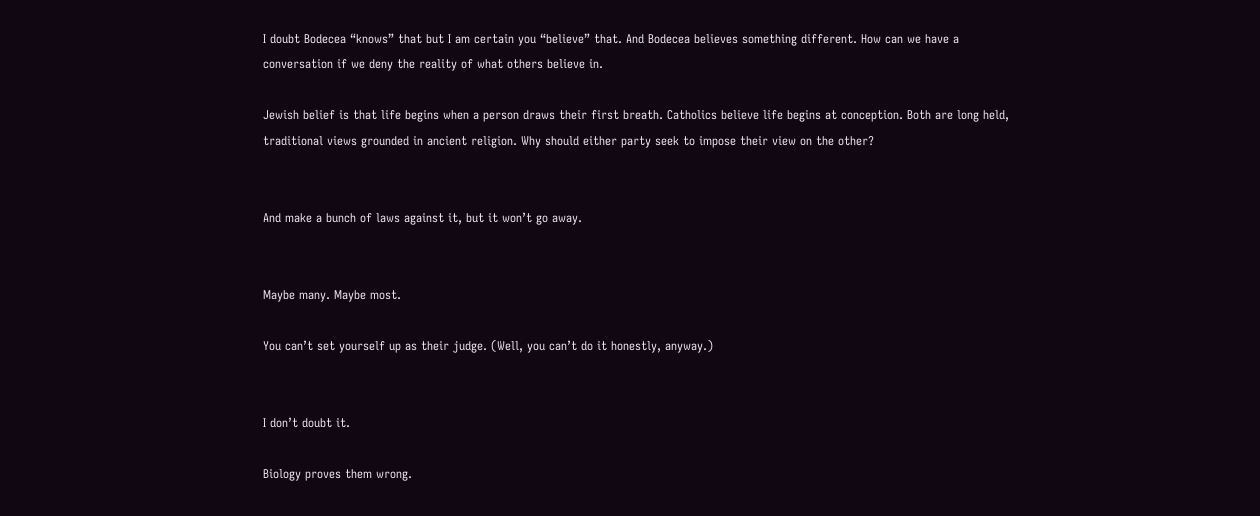I doubt Bodecea “knows” that but I am certain you “believe” that. And Bodecea believes something different. How can we have a conversation if we deny the reality of what others believe in.

Jewish belief is that life begins when a person draws their first breath. Catholics believe life begins at conception. Both are long held, traditional views grounded in ancient religion. Why should either party seek to impose their view on the other?


And make a bunch of laws against it, but it won’t go away.


Maybe many. Maybe most.

You can’t set yourself up as their judge. (Well, you can’t do it honestly, anyway.)


I don’t doubt it.

Biology proves them wrong.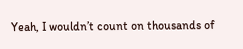Yeah, I wouldn’t count on thousands of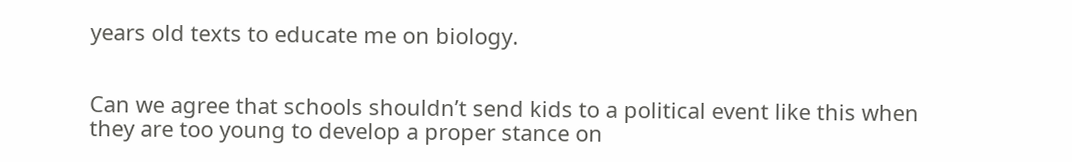years old texts to educate me on biology.


Can we agree that schools shouldn’t send kids to a political event like this when they are too young to develop a proper stance on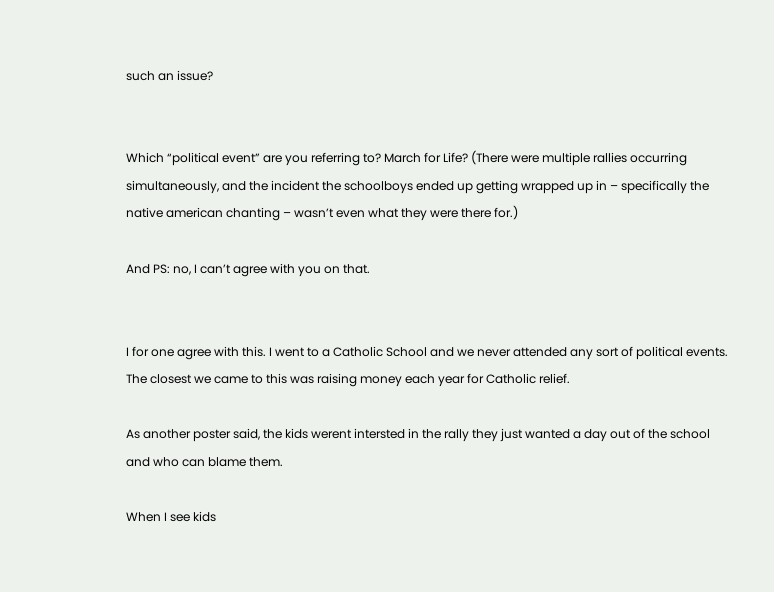such an issue?


Which “political event” are you referring to? March for Life? (There were multiple rallies occurring simultaneously, and the incident the schoolboys ended up getting wrapped up in – specifically the native american chanting – wasn’t even what they were there for.)

And PS: no, I can’t agree with you on that.


I for one agree with this. I went to a Catholic School and we never attended any sort of political events. The closest we came to this was raising money each year for Catholic relief.

As another poster said, the kids werent intersted in the rally they just wanted a day out of the school and who can blame them.

When I see kids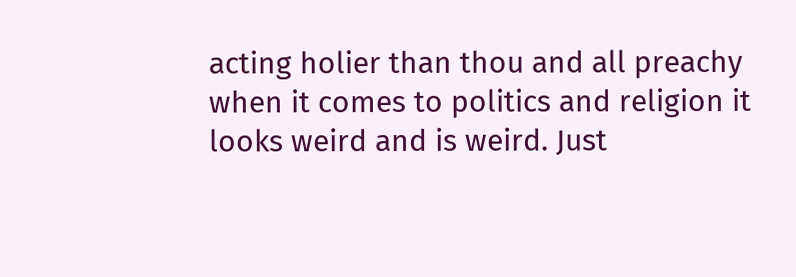acting holier than thou and all preachy when it comes to politics and religion it looks weird and is weird. Just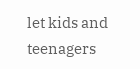let kids and teenagers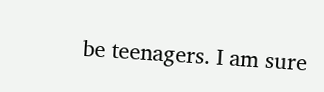be teenagers. I am sure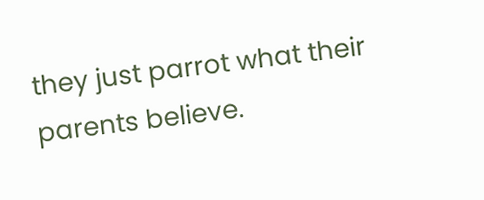they just parrot what their parents believe.